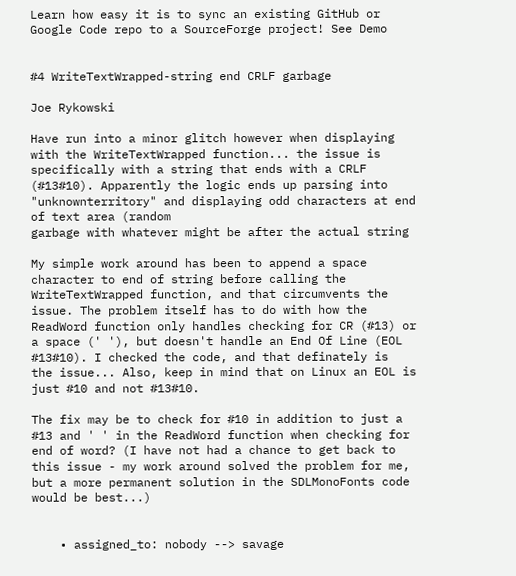Learn how easy it is to sync an existing GitHub or Google Code repo to a SourceForge project! See Demo


#4 WriteTextWrapped-string end CRLF garbage

Joe Rykowski

Have run into a minor glitch however when displaying
with the WriteTextWrapped function... the issue is
specifically with a string that ends with a CRLF
(#13#10). Apparently the logic ends up parsing into
"unknownterritory" and displaying odd characters at end
of text area (random
garbage with whatever might be after the actual string

My simple work around has been to append a space
character to end of string before calling the
WriteTextWrapped function, and that circumvents the
issue. The problem itself has to do with how the
ReadWord function only handles checking for CR (#13) or
a space (' '), but doesn't handle an End Of Line (EOL
#13#10). I checked the code, and that definately is
the issue... Also, keep in mind that on Linux an EOL is
just #10 and not #13#10.

The fix may be to check for #10 in addition to just a
#13 and ' ' in the ReadWord function when checking for
end of word? (I have not had a chance to get back to
this issue - my work around solved the problem for me,
but a more permanent solution in the SDLMonoFonts code
would be best...)


    • assigned_to: nobody --> savage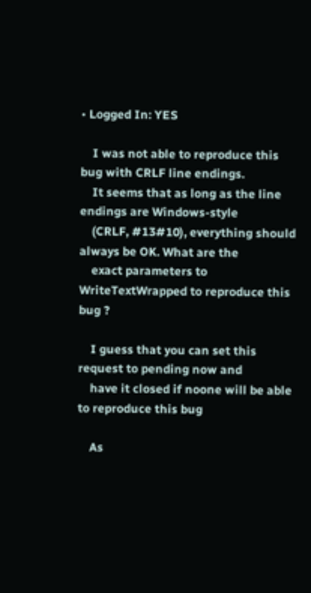• Logged In: YES

    I was not able to reproduce this bug with CRLF line endings.
    It seems that as long as the line endings are Windows-style
    (CRLF, #13#10), everything should always be OK. What are the
    exact parameters to WriteTextWrapped to reproduce this bug ?

    I guess that you can set this request to pending now and
    have it closed if noone will be able to reproduce this bug

    As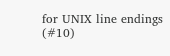for UNIX line endings (#10)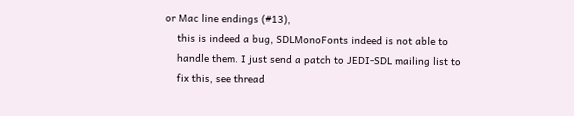or Mac line endings (#13),
    this is indeed a bug, SDLMonoFonts indeed is not able to
    handle them. I just send a patch to JEDI-SDL mailing list to
    fix this, see thread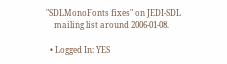"SDLMonoFonts fixes" on JEDI-SDL
    mailing list around 2006-01-08.

  • Logged In: YES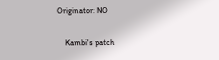Originator: NO

    Kambi's patch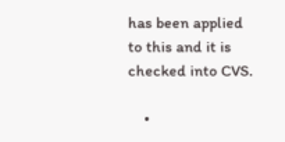has been applied to this and it is checked into CVS.

    •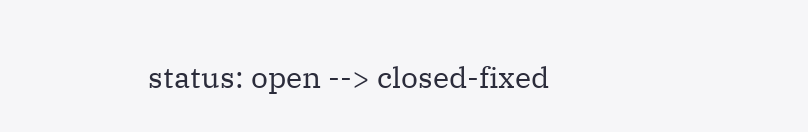status: open --> closed-fixed